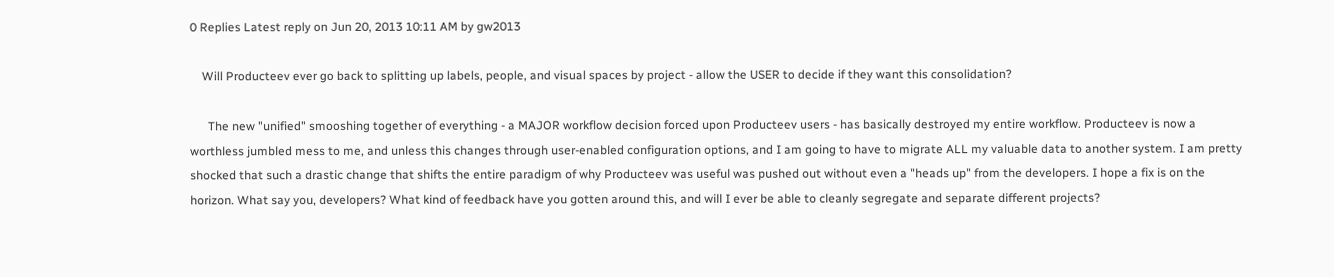0 Replies Latest reply on Jun 20, 2013 10:11 AM by gw2013

    Will Producteev ever go back to splitting up labels, people, and visual spaces by project - allow the USER to decide if they want this consolidation?

      The new "unified" smooshing together of everything - a MAJOR workflow decision forced upon Producteev users - has basically destroyed my entire workflow. Producteev is now a worthless jumbled mess to me, and unless this changes through user-enabled configuration options, and I am going to have to migrate ALL my valuable data to another system. I am pretty shocked that such a drastic change that shifts the entire paradigm of why Producteev was useful was pushed out without even a "heads up" from the developers. I hope a fix is on the horizon. What say you, developers? What kind of feedback have you gotten around this, and will I ever be able to cleanly segregate and separate different projects?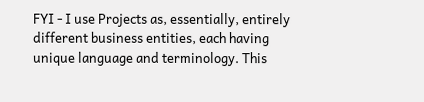FYI - I use Projects as, essentially, entirely different business entities, each having unique language and terminology. This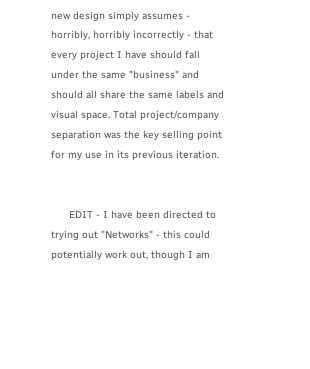new design simply assumes - horribly, horribly incorrectly - that every project I have should fall under the same "business" and should all share the same labels and visual space. Total project/company separation was the key selling point for my use in its previous iteration.


      EDIT - I have been directed to trying out "Networks" - this could potentially work out, though I am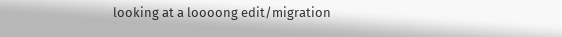looking at a loooong edit/migration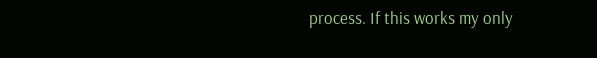process. If this works my only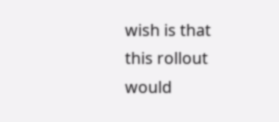wish is that this rollout would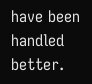have been handled better.